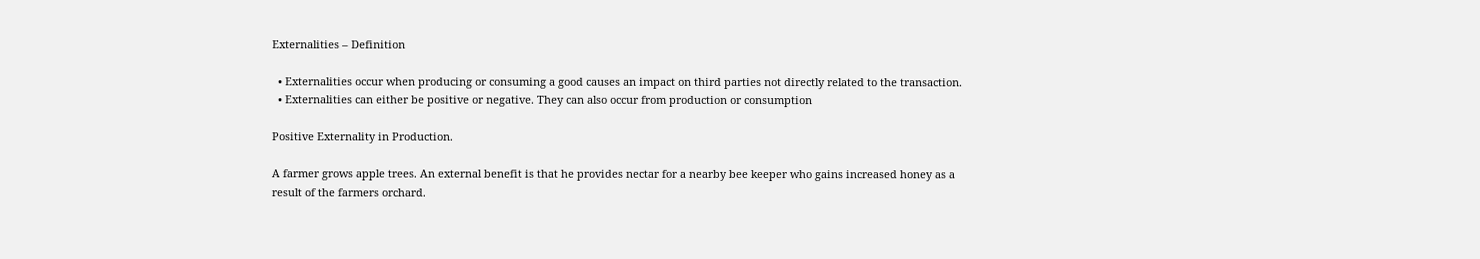Externalities – Definition

  • Externalities occur when producing or consuming a good causes an impact on third parties not directly related to the transaction.
  • Externalities can either be positive or negative. They can also occur from production or consumption

Positive Externality in Production.

A farmer grows apple trees. An external benefit is that he provides nectar for a nearby bee keeper who gains increased honey as a result of the farmers orchard.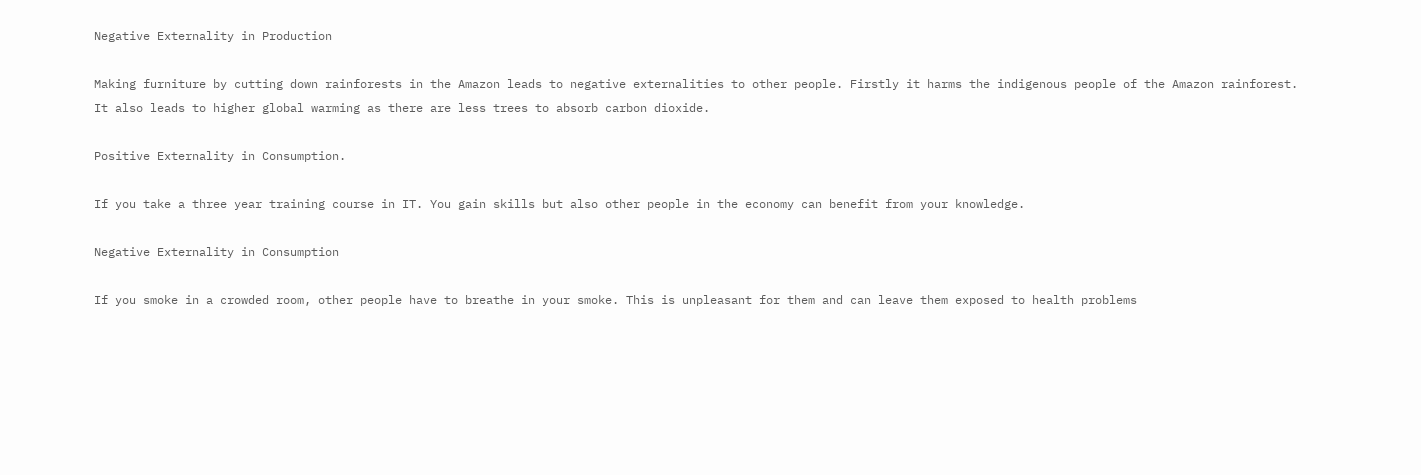Negative Externality in Production

Making furniture by cutting down rainforests in the Amazon leads to negative externalities to other people. Firstly it harms the indigenous people of the Amazon rainforest. It also leads to higher global warming as there are less trees to absorb carbon dioxide.

Positive Externality in Consumption.

If you take a three year training course in IT. You gain skills but also other people in the economy can benefit from your knowledge.

Negative Externality in Consumption

If you smoke in a crowded room, other people have to breathe in your smoke. This is unpleasant for them and can leave them exposed to health problems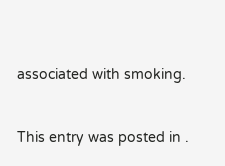associated with smoking.


This entry was posted in .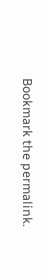Bookmark the permalink.